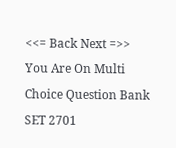<<= Back Next =>>
You Are On Multi Choice Question Bank SET 2701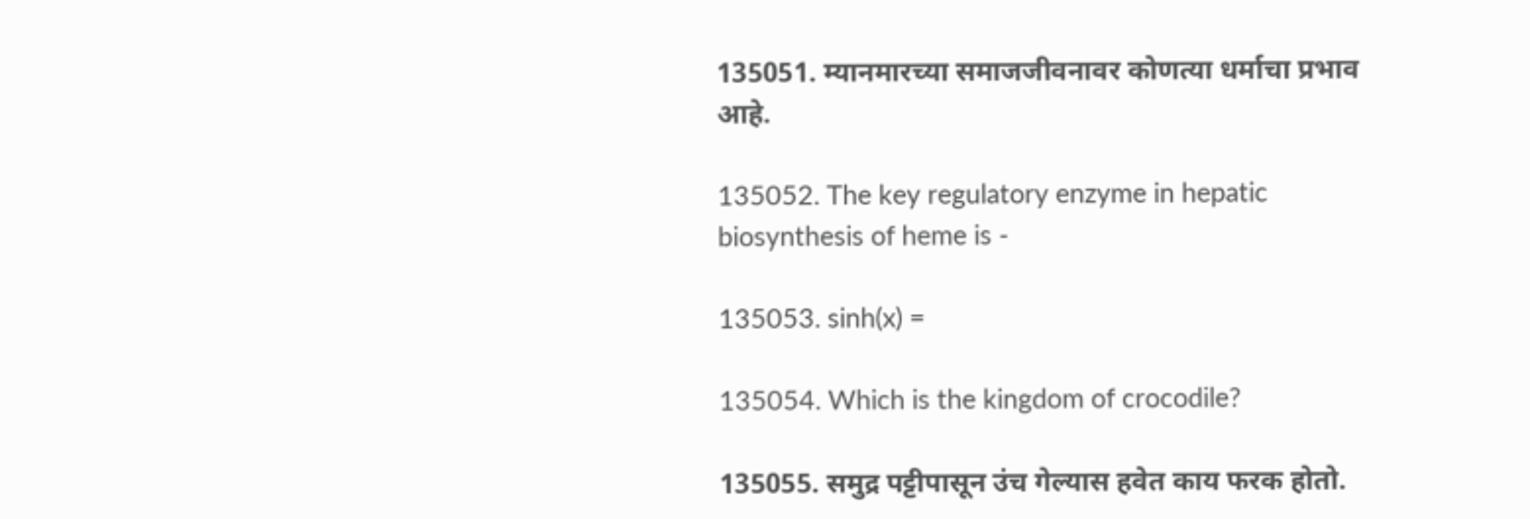135051. म्यानमारच्या समाजजीवनावर कोणत्या धर्माचा प्रभाव आहे.

135052. The key regulatory enzyme in hepatic biosynthesis of heme is -

135053. sinh(x) =

135054. Which is the kingdom of crocodile?

135055. समुद्र पट्टीपासून उंच गेल्यास हवेत काय फरक होतो.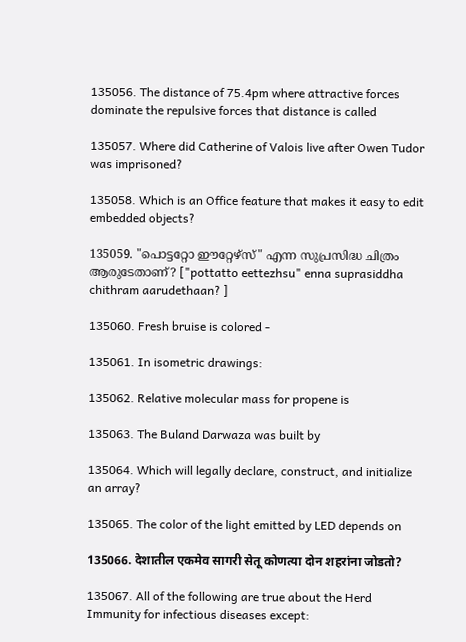135056. The distance of 75.4pm where attractive forces dominate the repulsive forces that distance is called

135057. Where did Catherine of Valois live after Owen Tudor was imprisoned?

135058. Which is an Office feature that makes it easy to edit embedded objects?

135059. "പൊട്ടറ്റോ ഈറ്റേഴ്‌സ്" എന്ന സുപ്രസിദ്ധ ചിത്രം ആരുടേതാണ്? ["pottatto eettezhsu" enna suprasiddha chithram aarudethaan? ]

135060. Fresh bruise is colored -

135061. In isometric drawings:

135062. Relative molecular mass for propene is

135063. The Buland Darwaza was built by

135064. Which will legally declare, construct, and initialize an array?

135065. The color of the light emitted by LED depends on

135066. देशातील एकमेव सागरी सेतू कोणत्या दोन शहरांना जोडतो?

135067. All of the following are true about the Herd Immunity for infectious diseases except: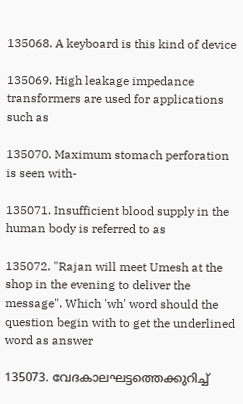135068. A keyboard is this kind of device

135069. High leakage impedance transformers are used for applications such as

135070. Maximum stomach perforation is seen with-

135071. Insufficient blood supply in the human body is referred to as

135072. "Rajan will meet Umesh at the shop in the evening to deliver the message". Which 'wh' word should the question begin with to get the underlined word as answer

135073. വേദകാലഘട്ടത്തെക്കുറിച്ച്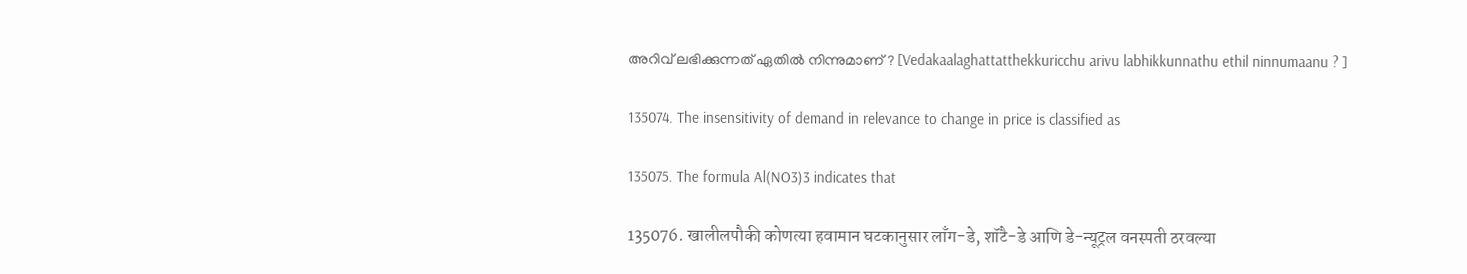അറിവ് ലഭിക്കുന്നത് ഏതില്‍ നിന്നുമാണ് ? [Vedakaalaghattatthekkuricchu arivu labhikkunnathu ethil ninnumaanu ? ]

135074. The insensitivity of demand in relevance to change in price is classified as

135075. The formula Al(NO3)3 indicates that

135076. खालीलपौकी कोणत्या हवामान घटकानुसार लाँग-डे, शॉटै-डे आणि डे-न्यूट्रल वनस्पती ठरवल्या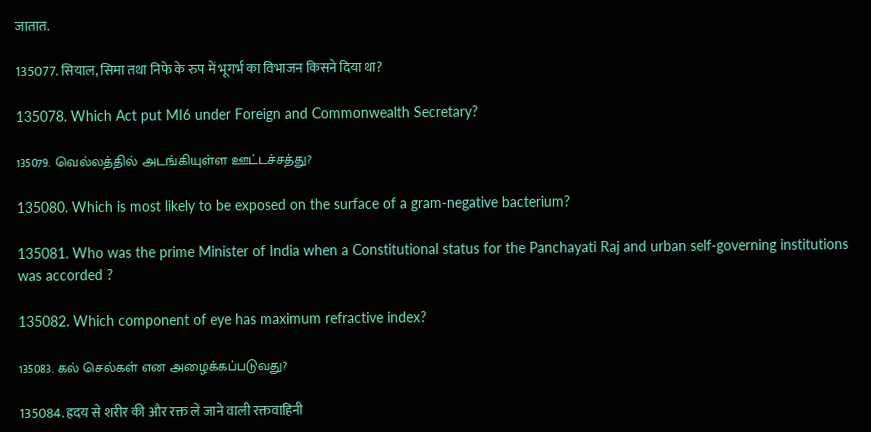जातात.

135077. सियाल, सिमा तथा निफे के रुप में भूगर्भ का विभाजन किसने दिया था?

135078. Which Act put MI6 under Foreign and Commonwealth Secretary?

135079. வெல்லத்தில் அடங்கியுள்ள ஊட்டச்சத்து?

135080. Which is most likely to be exposed on the surface of a gram-negative bacterium?

135081. Who was the prime Minister of India when a Constitutional status for the Panchayati Raj and urban self-governing institutions was accorded ?

135082. Which component of eye has maximum refractive index?

135083. கல் செல்கள் என அழைக்கப்படுவது?

135084. ह्रदय से शरीर की और रक्त ले जाने वाली रक्तवाहिनी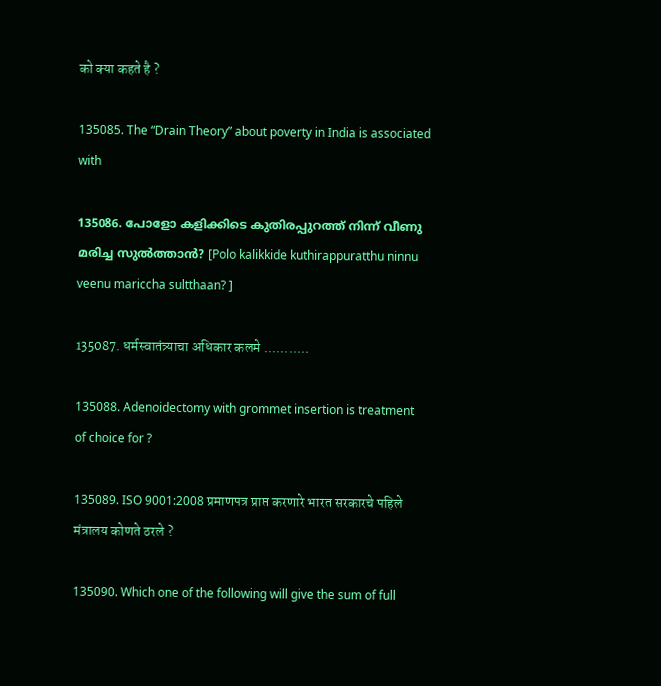को क्या कहते है ?

135085. The “Drain Theory” about poverty in India is associated with

135086. പോളോ കളിക്കിടെ കുതിരപ്പുറത്ത് നിന്ന് വീണു മരിച്ച സുല്‍ത്താന്‍? [Polo kalikkide kuthirappuratthu ninnu veenu mariccha sultthaan? ]

135087. धर्मस्वातंत्र्याचा अधिकार कलमे ...........

135088. Adenoidectomy with grommet insertion is treatment of choice for ?

135089. ISO 9001:2008 प्रमाणपत्र प्राप्त करणारे भारत सरकारचे पहिले मंत्रालय कोणते ठरले ?

135090. Which one of the following will give the sum of full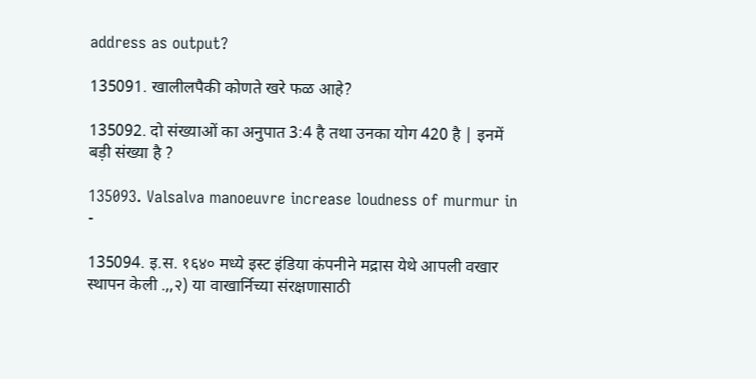address as output?

135091. खालीलपैकी कोणते खरे फळ आहे?

135092. दो संख्याओं का अनुपात 3:4 है तथा उनका योग 420 है | इनमें बड़ी संख्या है ?

135093. Valsalva manoeuvre increase loudness of murmur in -

135094. इ.स. १६४० मध्ये इस्ट इंडिया कंपनीने मद्रास येथे आपली वखार स्थापन केली .,,२) या वाखार्निच्या संरक्षणासाठी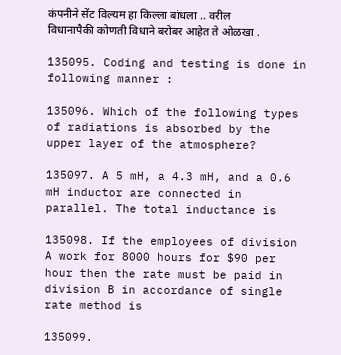कंपनीने सेंट विल्यम हा किल्ला बांधला .. वरील विधानापैकी कोणती विधाने बरोबर आहेत ते ओळखा .

135095. Coding and testing is done in following manner :

135096. Which of the following types of radiations is absorbed by the upper layer of the atmosphere?

135097. A 5 mH, a 4.3 mH, and a 0.6 mH inductor are connected in parallel. The total inductance is

135098. If the employees of division A work for 8000 hours for $90 per hour then the rate must be paid in division B in accordance of single rate method is

135099.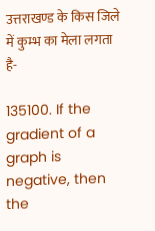उत्तराखण्ड के किस जिले में कुम्भ का मेला लगता है-

135100. If the gradient of a graph is negative, then the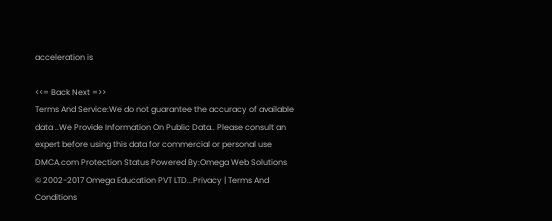acceleration is

<<= Back Next =>>
Terms And Service:We do not guarantee the accuracy of available data ..We Provide Information On Public Data.. Please consult an expert before using this data for commercial or personal use
DMCA.com Protection Status Powered By:Omega Web Solutions
© 2002-2017 Omega Education PVT LTD...Privacy | Terms And Conditions